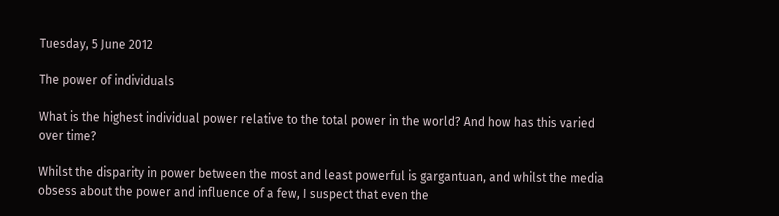Tuesday, 5 June 2012

The power of individuals

What is the highest individual power relative to the total power in the world? And how has this varied over time?

Whilst the disparity in power between the most and least powerful is gargantuan, and whilst the media obsess about the power and influence of a few, I suspect that even the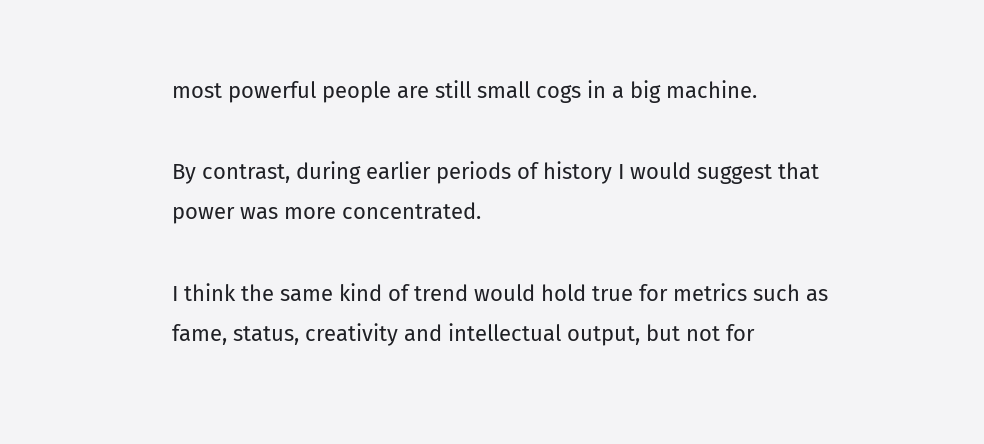most powerful people are still small cogs in a big machine.

By contrast, during earlier periods of history I would suggest that power was more concentrated.

I think the same kind of trend would hold true for metrics such as fame, status, creativity and intellectual output, but not for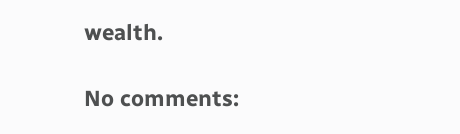wealth.

No comments: